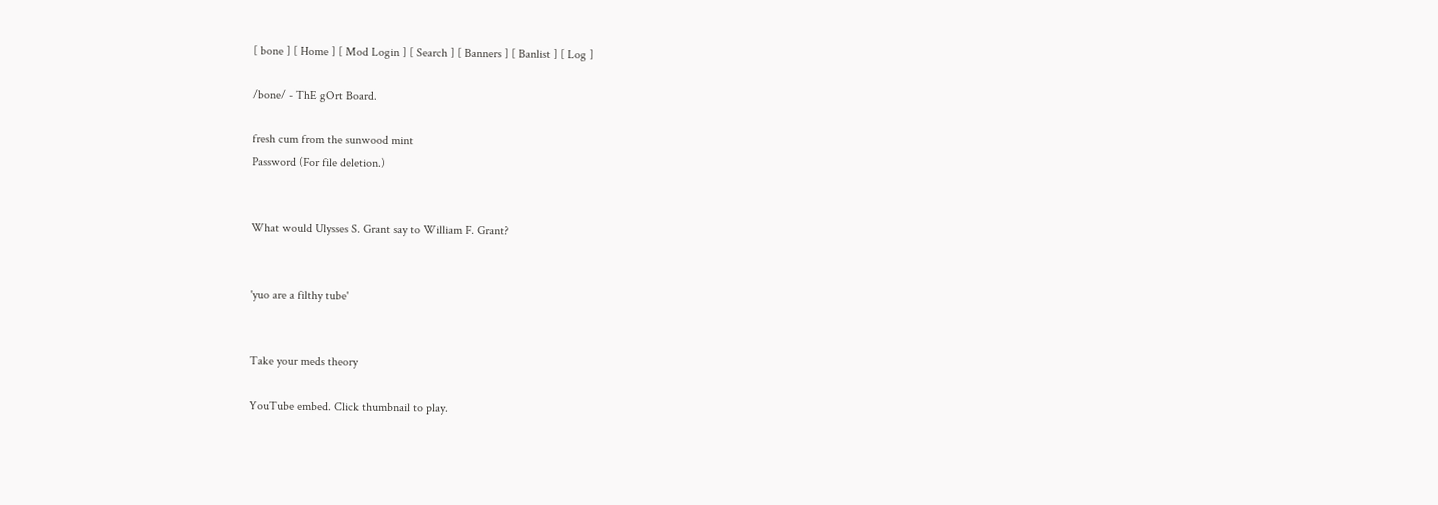[ bone ] [ Home ] [ Mod Login ] [ Search ] [ Banners ] [ Banlist ] [ Log ]

/bone/ - ThE gOrt Board.

fresh cum from the sunwood mint
Password (For file deletion.)


What would Ulysses S. Grant say to William F. Grant?


'yuo are a filthy tube'


Take your meds theory

YouTube embed. Click thumbnail to play.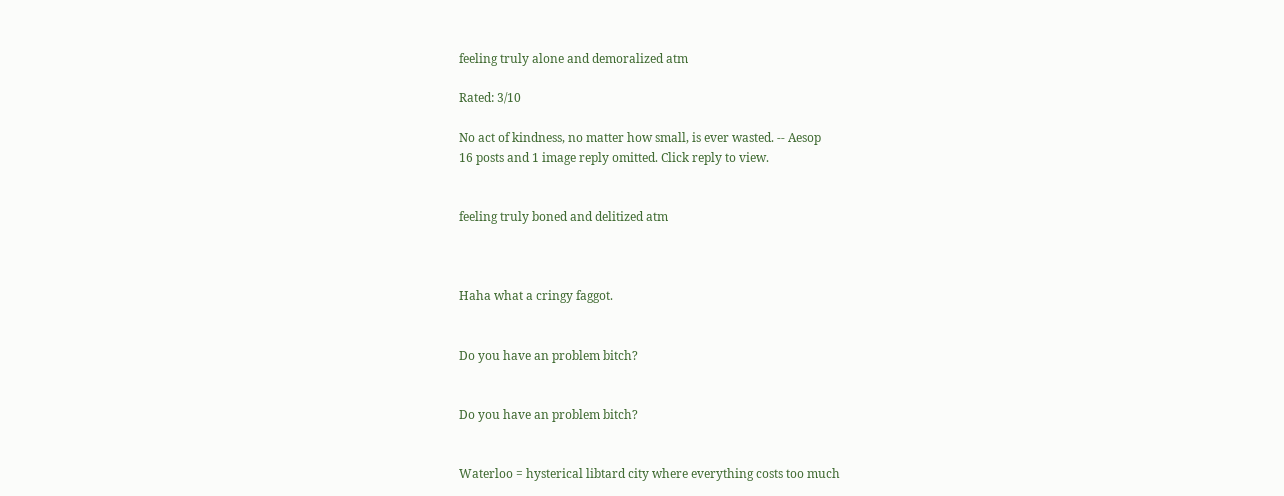feeling truly alone and demoralized atm

Rated: 3/10

No act of kindness, no matter how small, is ever wasted. -- Aesop
16 posts and 1 image reply omitted. Click reply to view.


feeling truly boned and delitized atm



Haha what a cringy faggot.


Do you have an problem bitch?


Do you have an problem bitch?


Waterloo = hysterical libtard city where everything costs too much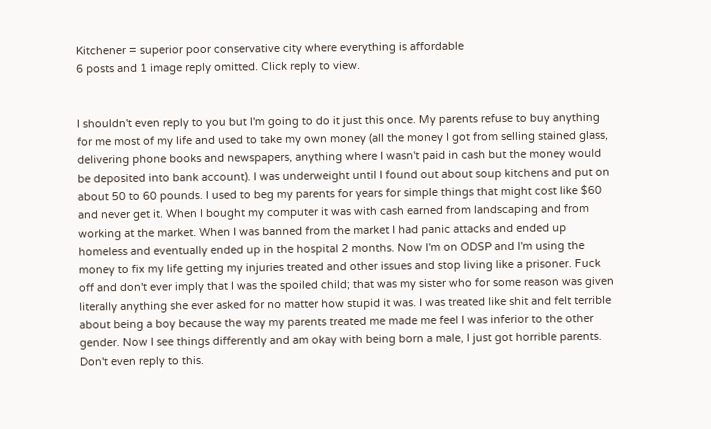Kitchener = superior poor conservative city where everything is affordable
6 posts and 1 image reply omitted. Click reply to view.


I shouldn't even reply to you but I'm going to do it just this once. My parents refuse to buy anything for me most of my life and used to take my own money (all the money I got from selling stained glass, delivering phone books and newspapers, anything where I wasn't paid in cash but the money would be deposited into bank account). I was underweight until I found out about soup kitchens and put on about 50 to 60 pounds. I used to beg my parents for years for simple things that might cost like $60 and never get it. When I bought my computer it was with cash earned from landscaping and from working at the market. When I was banned from the market I had panic attacks and ended up homeless and eventually ended up in the hospital 2 months. Now I'm on ODSP and I'm using the money to fix my life getting my injuries treated and other issues and stop living like a prisoner. Fuck off and don't ever imply that I was the spoiled child; that was my sister who for some reason was given literally anything she ever asked for no matter how stupid it was. I was treated like shit and felt terrible about being a boy because the way my parents treated me made me feel I was inferior to the other gender. Now I see things differently and am okay with being born a male, I just got horrible parents. Don't even reply to this.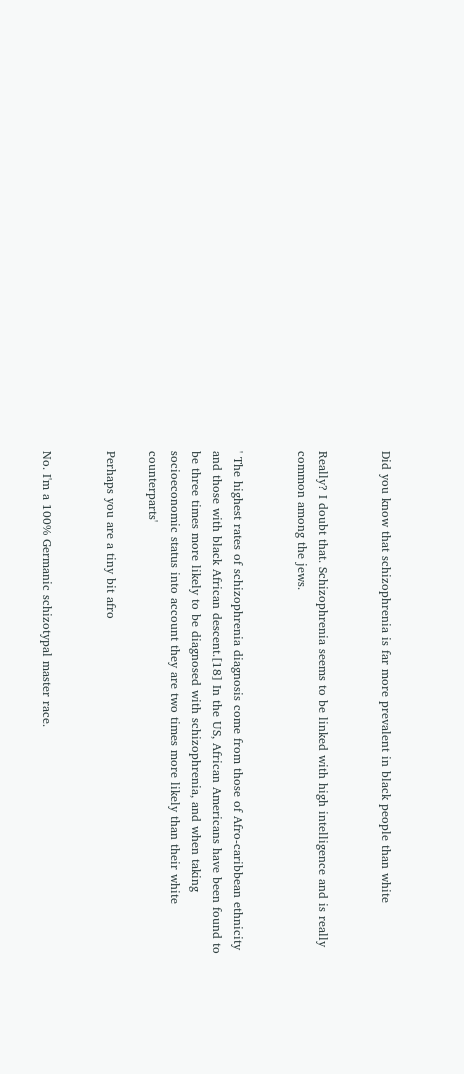Did you know that schizophrenia is far more prevalent in black people than white


Really? I doubt that. Schizophrenia seems to be linked with high intelligence and is really common among the jews.


' The highest rates of schizophrenia diagnosis come from those of Afro-caribbean ethnicity and those with black African descent.[18] In the US, African Americans have been found to be three times more likely to be diagnosed with schizophrenia, and when taking socioeconomic status into account they are two times more likely than their white counterparts'

Perhaps you are a tiny bit afro


No. I'm a 100% Germanic schizotypal master race.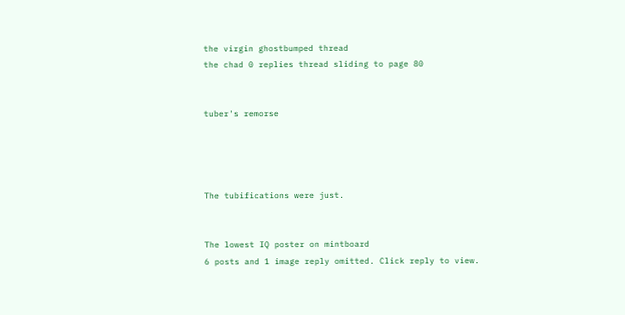the virgin ghostbumped thread
the chad 0 replies thread sliding to page 80


tuber's remorse




The tubifications were just.


The lowest IQ poster on mintboard
6 posts and 1 image reply omitted. Click reply to view.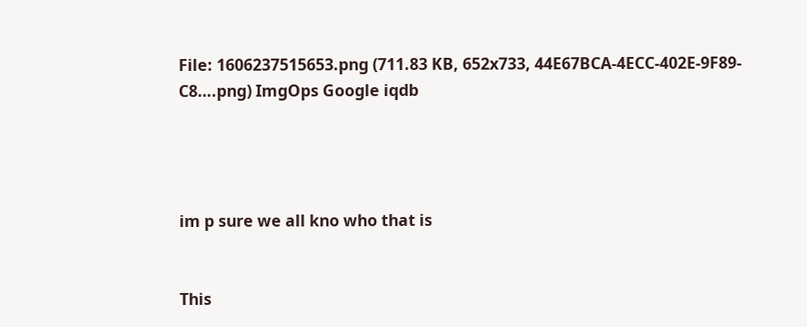File: 1606237515653.png (711.83 KB, 652x733, 44E67BCA-4ECC-402E-9F89-C8….png) ImgOps Google iqdb




im p sure we all kno who that is


This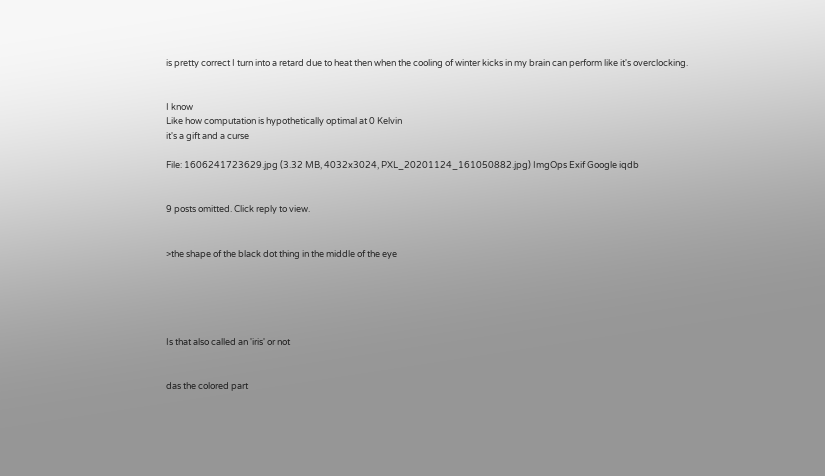is pretty correct I turn into a retard due to heat then when the cooling of winter kicks in my brain can perform like it's overclocking.


I know
Like how computation is hypothetically optimal at 0 Kelvin
it's a gift and a curse

File: 1606241723629.jpg (3.32 MB, 4032x3024, PXL_20201124_161050882.jpg) ImgOps Exif Google iqdb


9 posts omitted. Click reply to view.


>the shape of the black dot thing in the middle of the eye





Is that also called an 'iris' or not


das the colored part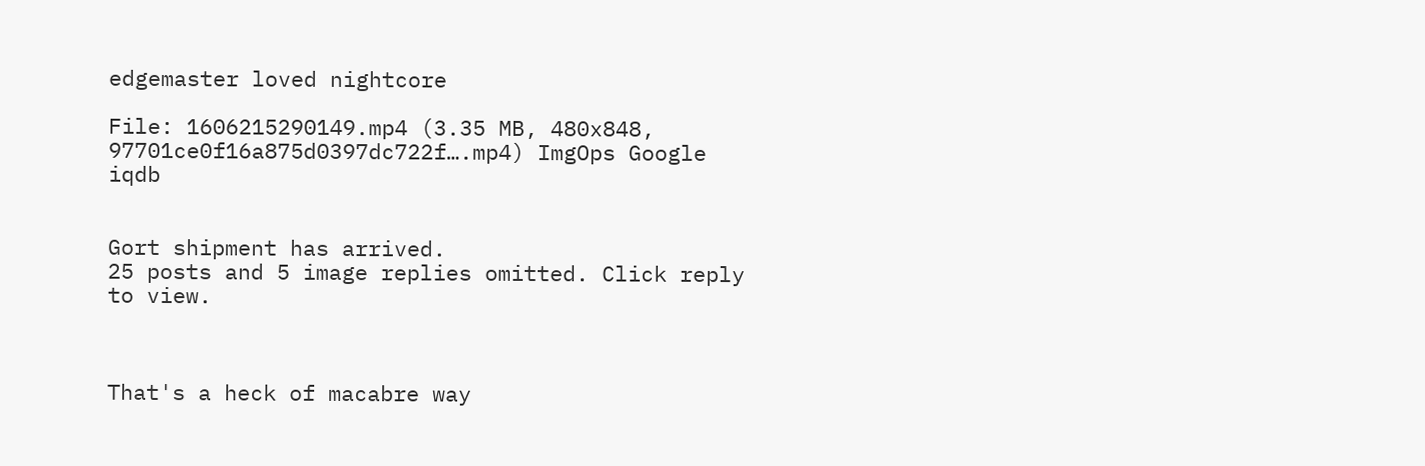edgemaster loved nightcore

File: 1606215290149.mp4 (3.35 MB, 480x848, 97701ce0f16a875d0397dc722f….mp4) ImgOps Google iqdb


Gort shipment has arrived.
25 posts and 5 image replies omitted. Click reply to view.



That's a heck of macabre way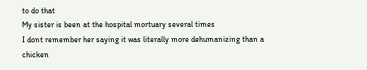to do that
My sister is been at the hospital mortuary several times
I dont remember her saying it was literally more dehumanizing than a chicken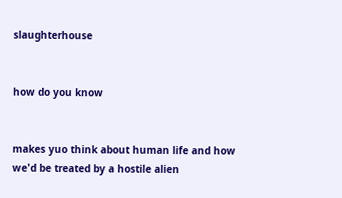slaughterhouse


how do you know


makes yuo think about human life and how we'd be treated by a hostile alien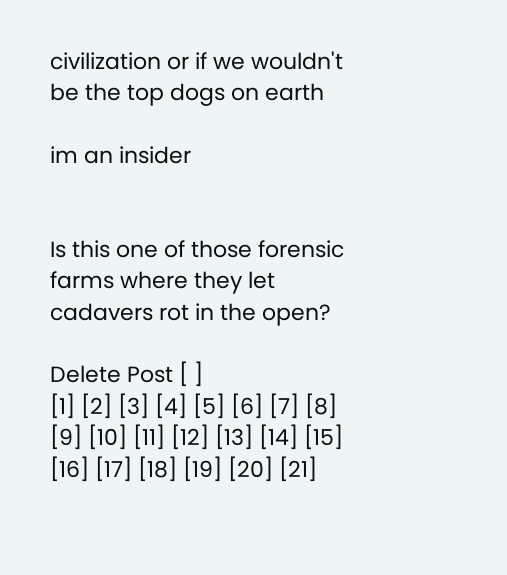civilization or if we wouldn't be the top dogs on earth

im an insider


Is this one of those forensic farms where they let cadavers rot in the open?

Delete Post [ ]
[1] [2] [3] [4] [5] [6] [7] [8] [9] [10] [11] [12] [13] [14] [15] [16] [17] [18] [19] [20] [21]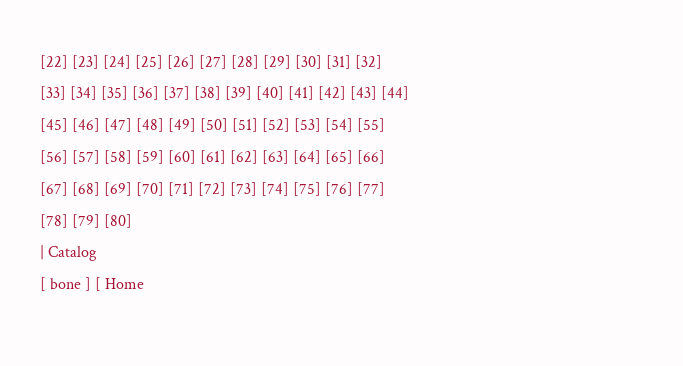[22] [23] [24] [25] [26] [27] [28] [29] [30] [31] [32] [33] [34] [35] [36] [37] [38] [39] [40] [41] [42] [43] [44] [45] [46] [47] [48] [49] [50] [51] [52] [53] [54] [55] [56] [57] [58] [59] [60] [61] [62] [63] [64] [65] [66] [67] [68] [69] [70] [71] [72] [73] [74] [75] [76] [77] [78] [79] [80]
| Catalog
[ bone ] [ Home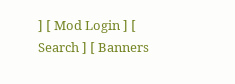] [ Mod Login ] [ Search ] [ Banners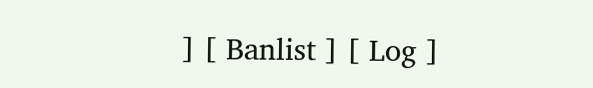] [ Banlist ] [ Log ]